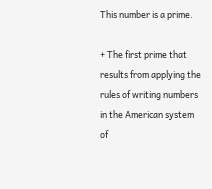This number is a prime.

+ The first prime that results from applying the rules of writing numbers in the American system of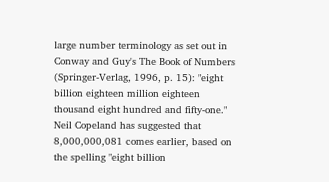large number terminology as set out in Conway and Guy's The Book of Numbers (Springer-Verlag, 1996, p. 15): "eight billion eighteen million eighteen thousand eight hundred and fifty-one." Neil Copeland has suggested that 8,000,000,081 comes earlier, based on the spelling "eight billion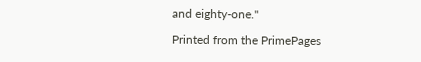and eighty-one."

Printed from the PrimePages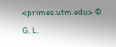<primes.utm.edu> © G. L.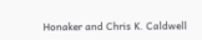Honaker and Chris K. Caldwell